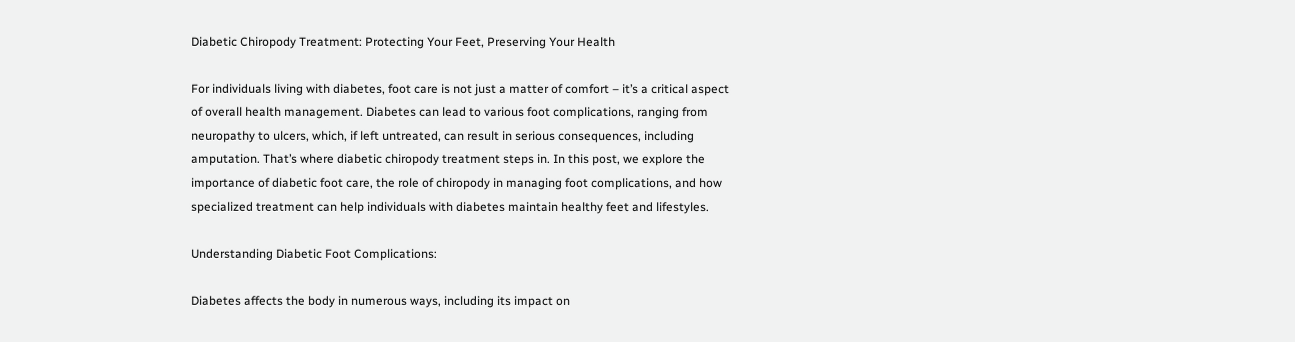Diabetic Chiropody Treatment: Protecting Your Feet, Preserving Your Health

For individuals living with diabetes, foot care is not just a matter of comfort – it’s a critical aspect of overall health management. Diabetes can lead to various foot complications, ranging from neuropathy to ulcers, which, if left untreated, can result in serious consequences, including amputation. That’s where diabetic chiropody treatment steps in. In this post, we explore the importance of diabetic foot care, the role of chiropody in managing foot complications, and how specialized treatment can help individuals with diabetes maintain healthy feet and lifestyles.

Understanding Diabetic Foot Complications:

Diabetes affects the body in numerous ways, including its impact on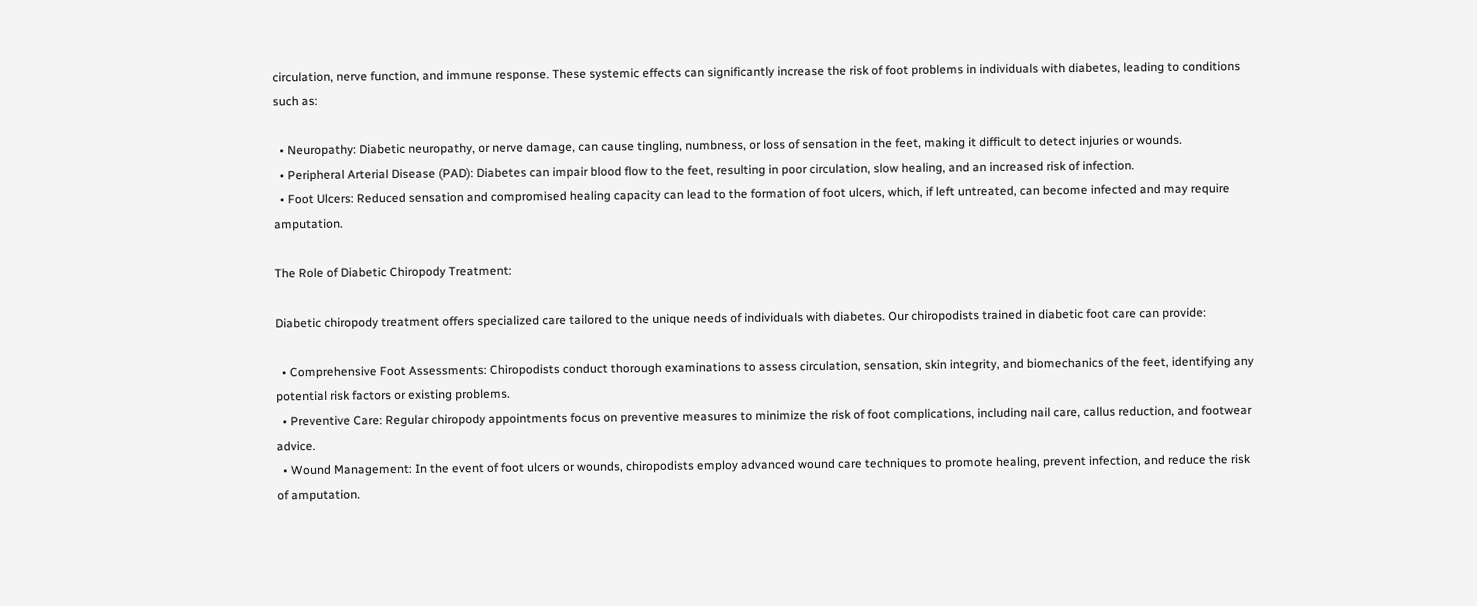circulation, nerve function, and immune response. These systemic effects can significantly increase the risk of foot problems in individuals with diabetes, leading to conditions such as:

  • Neuropathy: Diabetic neuropathy, or nerve damage, can cause tingling, numbness, or loss of sensation in the feet, making it difficult to detect injuries or wounds.
  • Peripheral Arterial Disease (PAD): Diabetes can impair blood flow to the feet, resulting in poor circulation, slow healing, and an increased risk of infection.
  • Foot Ulcers: Reduced sensation and compromised healing capacity can lead to the formation of foot ulcers, which, if left untreated, can become infected and may require amputation.

The Role of Diabetic Chiropody Treatment:

Diabetic chiropody treatment offers specialized care tailored to the unique needs of individuals with diabetes. Our chiropodists trained in diabetic foot care can provide:

  • Comprehensive Foot Assessments: Chiropodists conduct thorough examinations to assess circulation, sensation, skin integrity, and biomechanics of the feet, identifying any potential risk factors or existing problems.
  • Preventive Care: Regular chiropody appointments focus on preventive measures to minimize the risk of foot complications, including nail care, callus reduction, and footwear advice.
  • Wound Management: In the event of foot ulcers or wounds, chiropodists employ advanced wound care techniques to promote healing, prevent infection, and reduce the risk of amputation.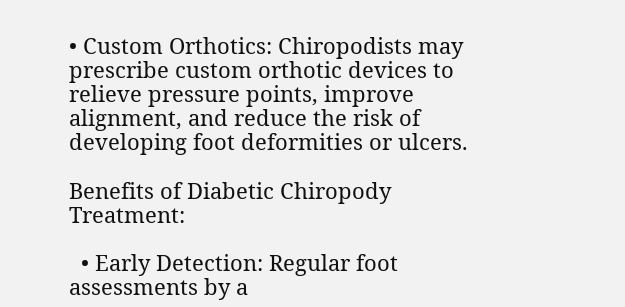• Custom Orthotics: Chiropodists may prescribe custom orthotic devices to relieve pressure points, improve alignment, and reduce the risk of developing foot deformities or ulcers.

Benefits of Diabetic Chiropody Treatment:

  • Early Detection: Regular foot assessments by a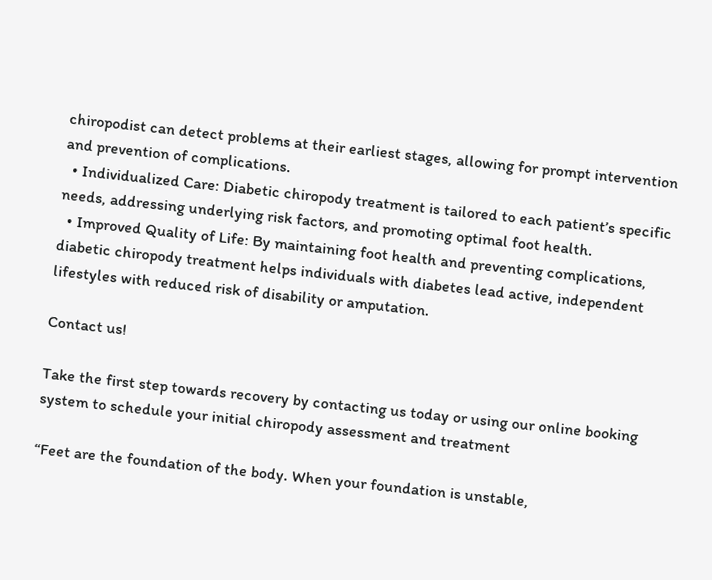chiropodist can detect problems at their earliest stages, allowing for prompt intervention and prevention of complications.
  • Individualized Care: Diabetic chiropody treatment is tailored to each patient’s specific needs, addressing underlying risk factors, and promoting optimal foot health.
  • Improved Quality of Life: By maintaining foot health and preventing complications, diabetic chiropody treatment helps individuals with diabetes lead active, independent lifestyles with reduced risk of disability or amputation.

Contact us!

Take the first step towards recovery by contacting us today or using our online booking system to schedule your initial chiropody assessment and treatment

“Feet are the foundation of the body. When your foundation is unstable,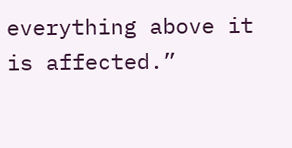everything above it is affected.”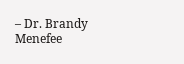– Dr. Brandy Menefee